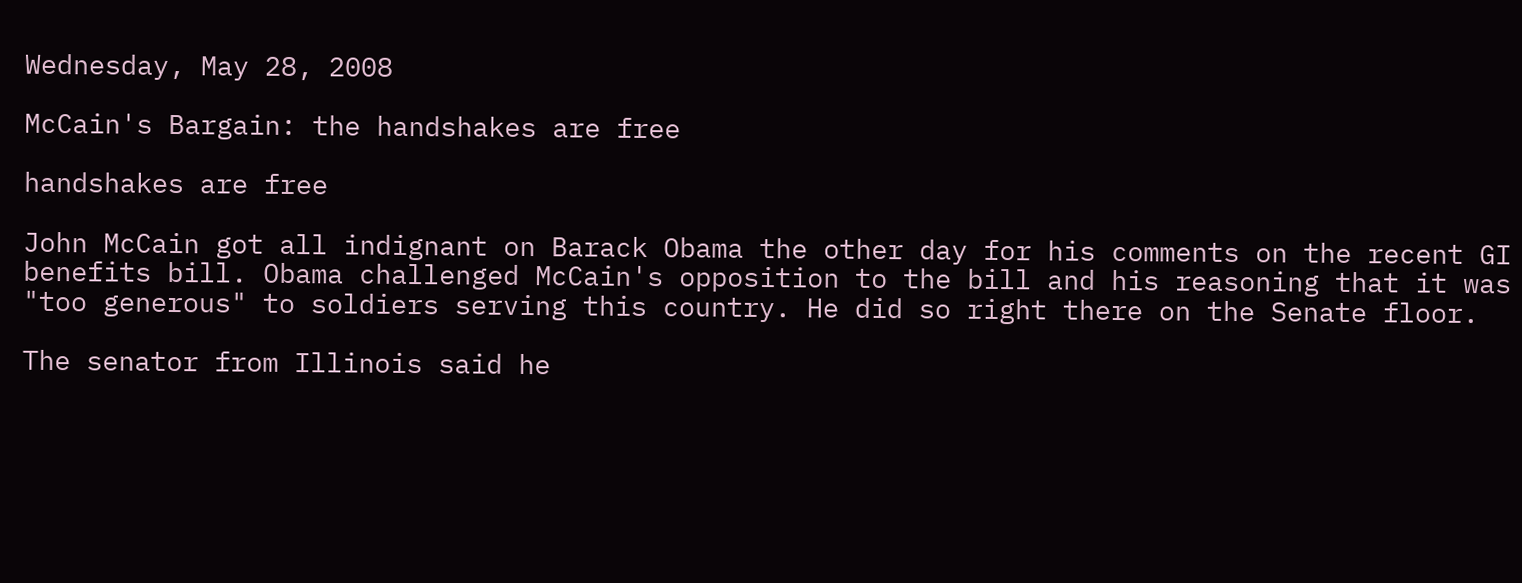Wednesday, May 28, 2008

McCain's Bargain: the handshakes are free

handshakes are free

John McCain got all indignant on Barack Obama the other day for his comments on the recent GI benefits bill. Obama challenged McCain's opposition to the bill and his reasoning that it was "too generous" to soldiers serving this country. He did so right there on the Senate floor.

The senator from Illinois said he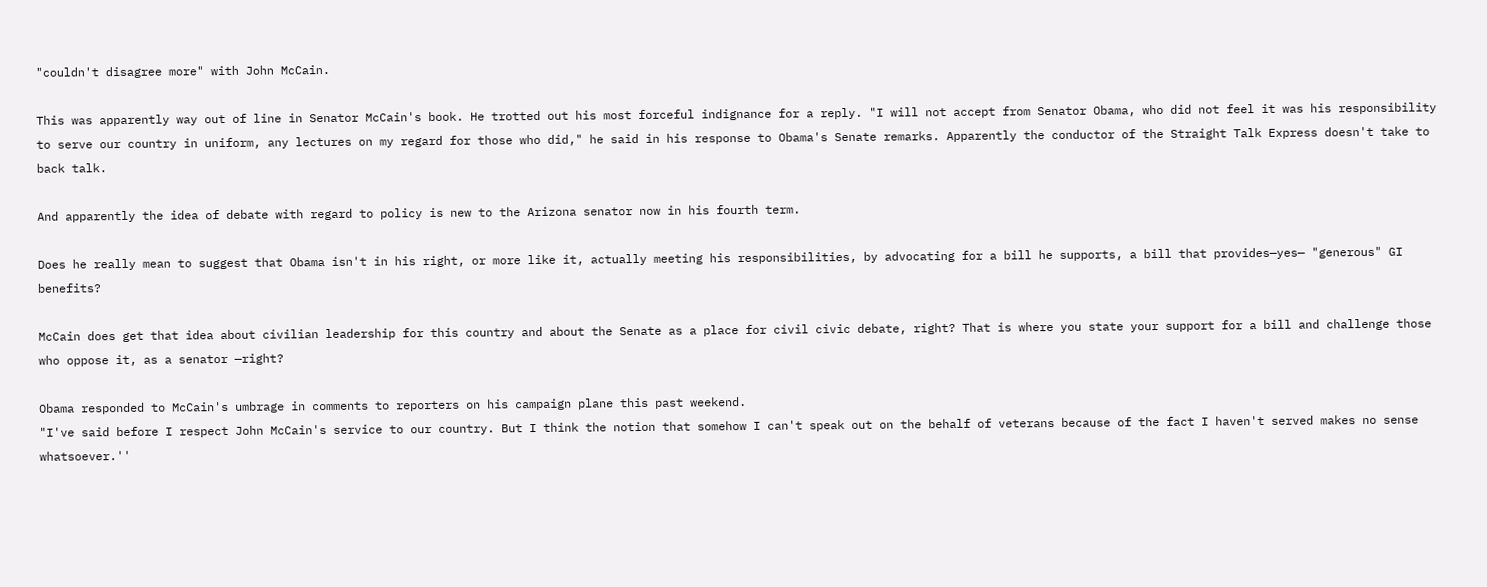"couldn't disagree more" with John McCain.

This was apparently way out of line in Senator McCain's book. He trotted out his most forceful indignance for a reply. "I will not accept from Senator Obama, who did not feel it was his responsibility to serve our country in uniform, any lectures on my regard for those who did," he said in his response to Obama's Senate remarks. Apparently the conductor of the Straight Talk Express doesn't take to back talk.

And apparently the idea of debate with regard to policy is new to the Arizona senator now in his fourth term.

Does he really mean to suggest that Obama isn't in his right, or more like it, actually meeting his responsibilities, by advocating for a bill he supports, a bill that provides—yes— "generous" GI benefits?

McCain does get that idea about civilian leadership for this country and about the Senate as a place for civil civic debate, right? That is where you state your support for a bill and challenge those who oppose it, as a senator —right?

Obama responded to McCain's umbrage in comments to reporters on his campaign plane this past weekend.
"I've said before I respect John McCain's service to our country. But I think the notion that somehow I can't speak out on the behalf of veterans because of the fact I haven't served makes no sense whatsoever.''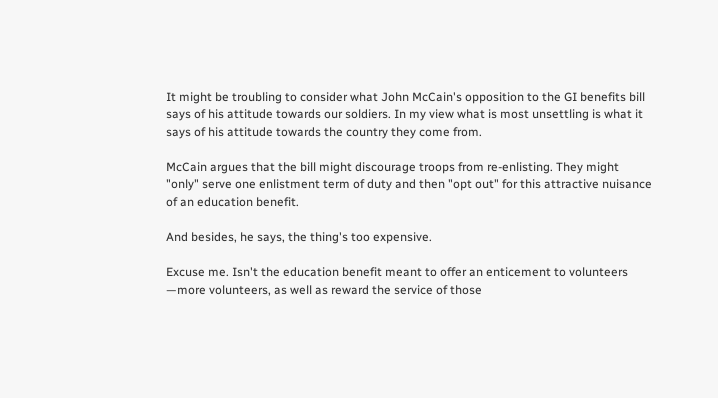It might be troubling to consider what John McCain's opposition to the GI benefits bill says of his attitude towards our soldiers. In my view what is most unsettling is what it says of his attitude towards the country they come from.

McCain argues that the bill might discourage troops from re-enlisting. They might "only" serve one enlistment term of duty and then "opt out" for this attractive nuisance of an education benefit.

And besides, he says, the thing's too expensive.

Excuse me. Isn't the education benefit meant to offer an enticement to volunteers —more volunteers, as well as reward the service of those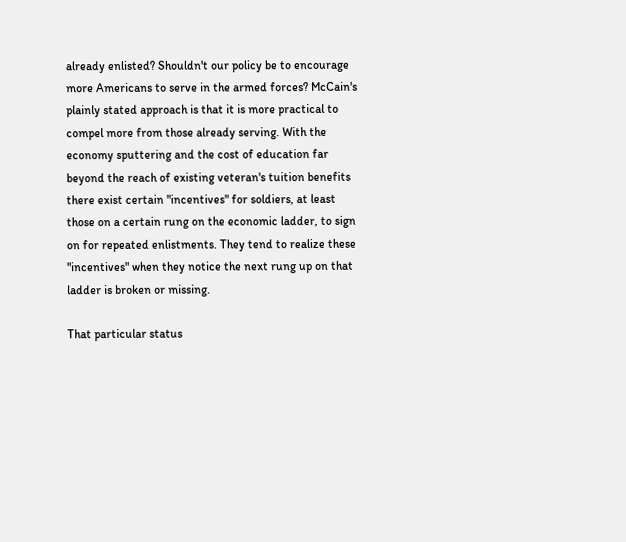already enlisted? Shouldn't our policy be to encourage more Americans to serve in the armed forces? McCain's plainly stated approach is that it is more practical to compel more from those already serving. With the economy sputtering and the cost of education far beyond the reach of existing veteran's tuition benefits there exist certain "incentives" for soldiers, at least those on a certain rung on the economic ladder, to sign on for repeated enlistments. They tend to realize these "incentives" when they notice the next rung up on that ladder is broken or missing.

That particular status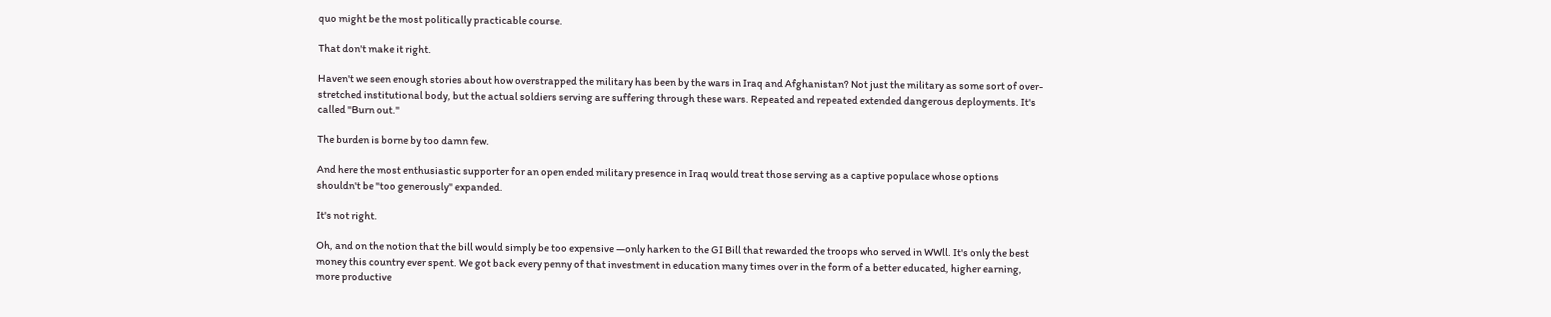quo might be the most politically practicable course.

That don't make it right.

Haven't we seen enough stories about how overstrapped the military has been by the wars in Iraq and Afghanistan? Not just the military as some sort of over-stretched institutional body, but the actual soldiers serving are suffering through these wars. Repeated and repeated extended dangerous deployments. It's called "Burn out."

The burden is borne by too damn few.

And here the most enthusiastic supporter for an open ended military presence in Iraq would treat those serving as a captive populace whose options shouldn't be "too generously" expanded.

It's not right.

Oh, and on the notion that the bill would simply be too expensive —only harken to the GI Bill that rewarded the troops who served in WWll. It's only the best money this country ever spent. We got back every penny of that investment in education many times over in the form of a better educated, higher earning, more productive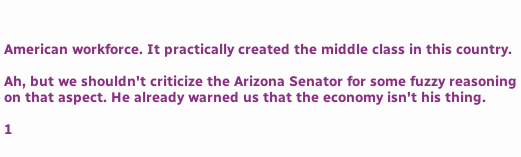American workforce. It practically created the middle class in this country.

Ah, but we shouldn't criticize the Arizona Senator for some fuzzy reasoning on that aspect. He already warned us that the economy isn't his thing.

1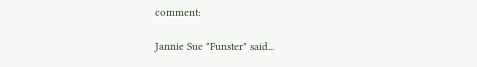comment:

Jannie Sue "Funster" said...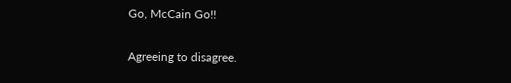Go, McCain Go!!

Agreeing to disagree.